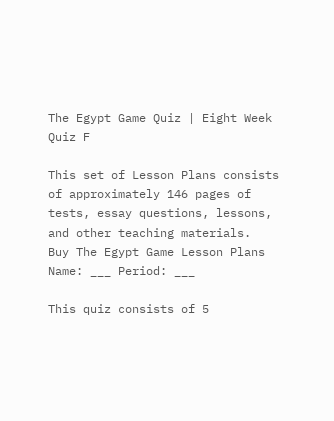The Egypt Game Quiz | Eight Week Quiz F

This set of Lesson Plans consists of approximately 146 pages of tests, essay questions, lessons, and other teaching materials.
Buy The Egypt Game Lesson Plans
Name: ___ Period: ___

This quiz consists of 5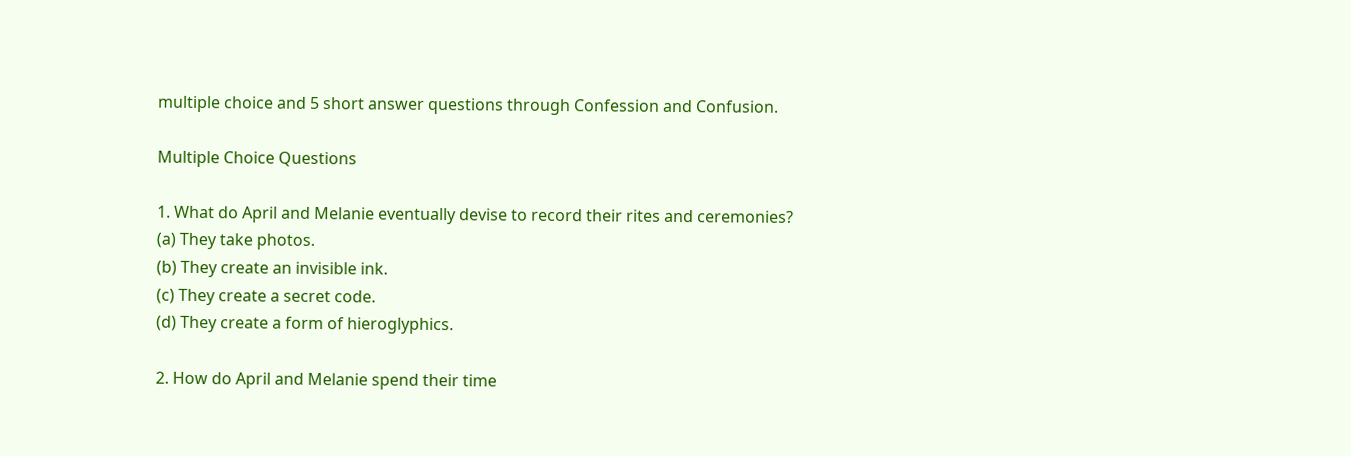multiple choice and 5 short answer questions through Confession and Confusion.

Multiple Choice Questions

1. What do April and Melanie eventually devise to record their rites and ceremonies?
(a) They take photos.
(b) They create an invisible ink.
(c) They create a secret code.
(d) They create a form of hieroglyphics.

2. How do April and Melanie spend their time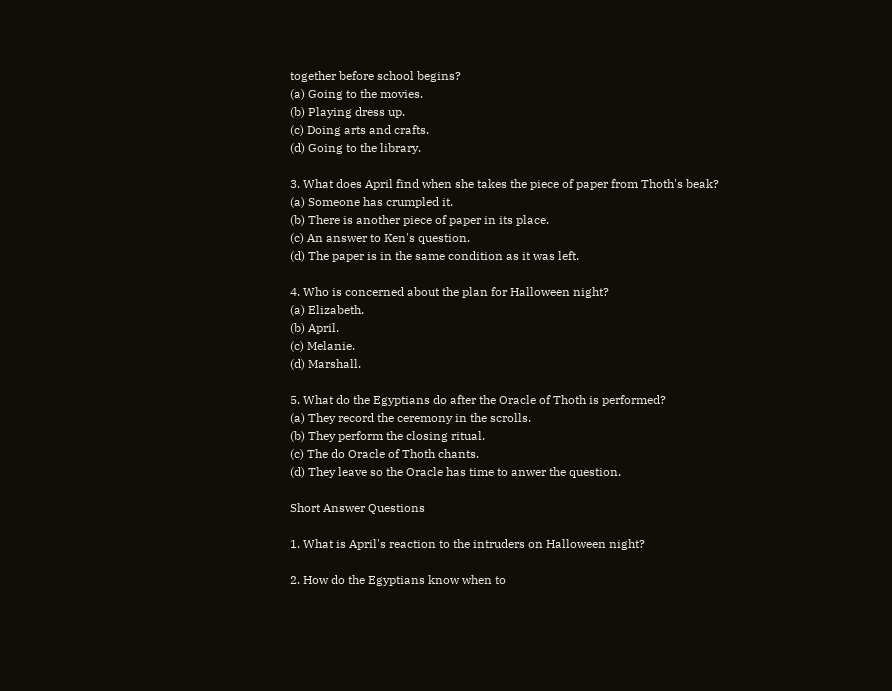together before school begins?
(a) Going to the movies.
(b) Playing dress up.
(c) Doing arts and crafts.
(d) Going to the library.

3. What does April find when she takes the piece of paper from Thoth's beak?
(a) Someone has crumpled it.
(b) There is another piece of paper in its place.
(c) An answer to Ken's question.
(d) The paper is in the same condition as it was left.

4. Who is concerned about the plan for Halloween night?
(a) Elizabeth.
(b) April.
(c) Melanie.
(d) Marshall.

5. What do the Egyptians do after the Oracle of Thoth is performed?
(a) They record the ceremony in the scrolls.
(b) They perform the closing ritual.
(c) The do Oracle of Thoth chants.
(d) They leave so the Oracle has time to anwer the question.

Short Answer Questions

1. What is April's reaction to the intruders on Halloween night?

2. How do the Egyptians know when to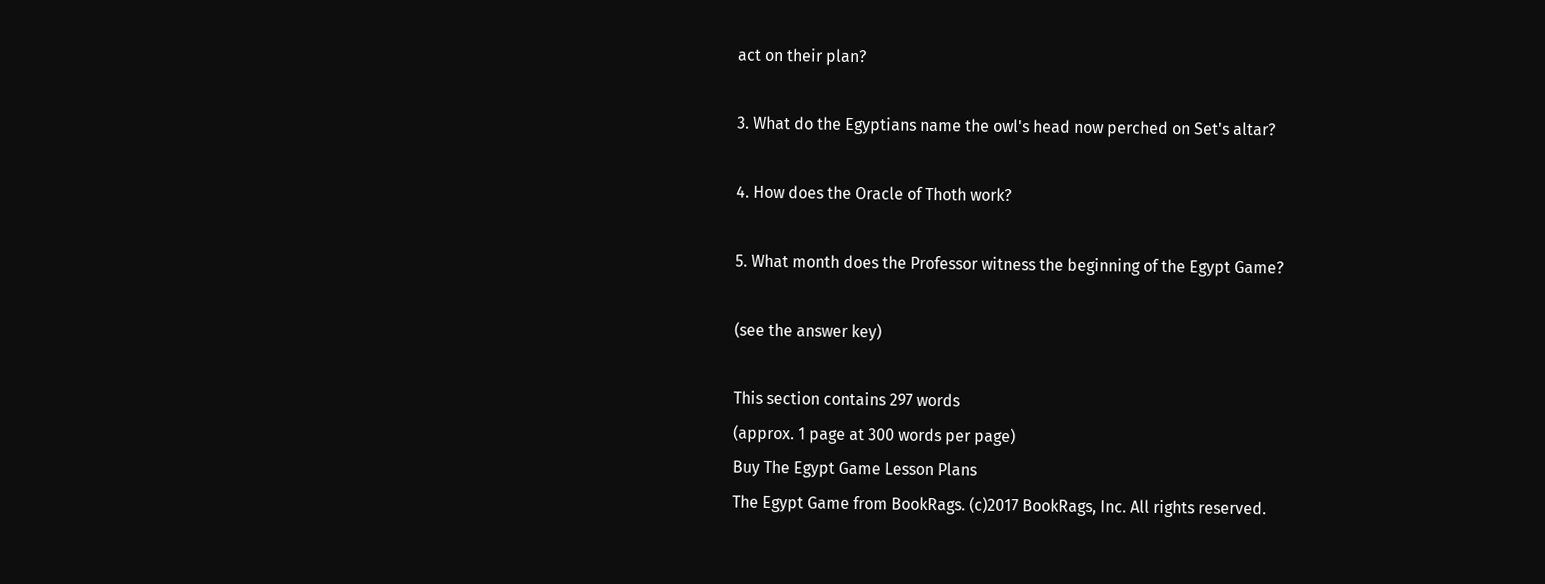act on their plan?

3. What do the Egyptians name the owl's head now perched on Set's altar?

4. How does the Oracle of Thoth work?

5. What month does the Professor witness the beginning of the Egypt Game?

(see the answer key)

This section contains 297 words
(approx. 1 page at 300 words per page)
Buy The Egypt Game Lesson Plans
The Egypt Game from BookRags. (c)2017 BookRags, Inc. All rights reserved.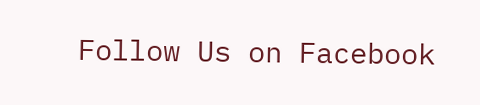Follow Us on Facebook